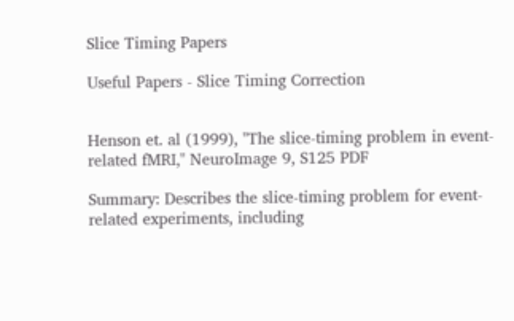Slice Timing Papers

Useful Papers - Slice Timing Correction


Henson et. al (1999), "The slice-timing problem in event-related fMRI," NeuroImage 9, S125 PDF

Summary: Describes the slice-timing problem for event-related experiments, including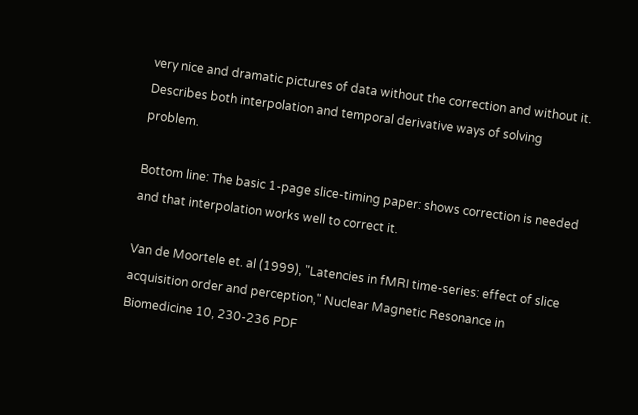very nice and dramatic pictures of data without the correction and without it. Describes both interpolation and temporal derivative ways of solving problem.

Bottom line: The basic 1-page slice-timing paper: shows correction is needed and that interpolation works well to correct it.

Van de Moortele et. al (1999), "Latencies in fMRI time-series: effect of slice acquisition order and perception," Nuclear Magnetic Resonance in Biomedicine 10, 230-236 PDF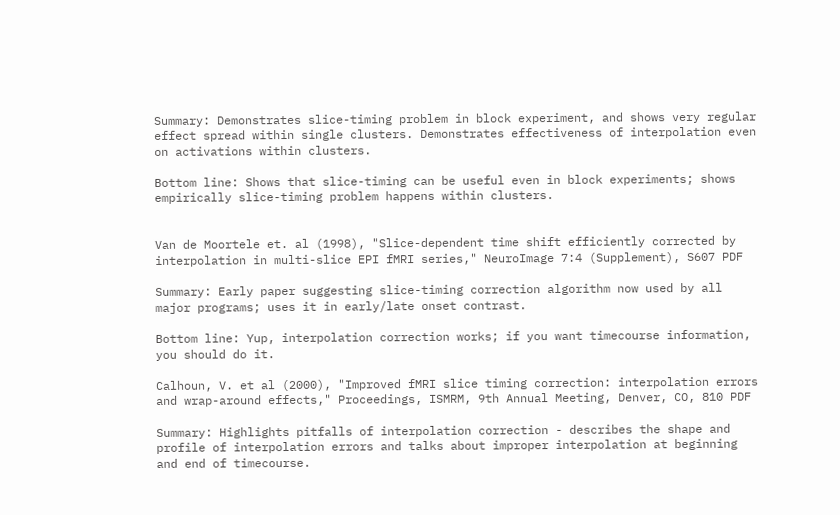Summary: Demonstrates slice-timing problem in block experiment, and shows very regular effect spread within single clusters. Demonstrates effectiveness of interpolation even on activations within clusters.

Bottom line: Shows that slice-timing can be useful even in block experiments; shows empirically slice-timing problem happens within clusters.


Van de Moortele et. al (1998), "Slice-dependent time shift efficiently corrected by interpolation in multi-slice EPI fMRI series," NeuroImage 7:4 (Supplement), S607 PDF

Summary: Early paper suggesting slice-timing correction algorithm now used by all major programs; uses it in early/late onset contrast.

Bottom line: Yup, interpolation correction works; if you want timecourse information, you should do it.

Calhoun, V. et al (2000), "Improved fMRI slice timing correction: interpolation errors and wrap-around effects," Proceedings, ISMRM, 9th Annual Meeting, Denver, CO, 810 PDF

Summary: Highlights pitfalls of interpolation correction - describes the shape and profile of interpolation errors and talks about improper interpolation at beginning and end of timecourse.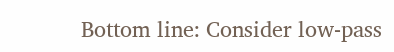Bottom line: Consider low-pass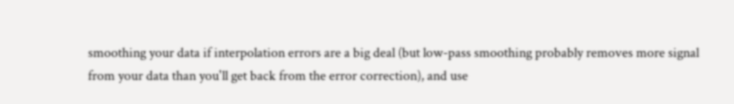smoothing your data if interpolation errors are a big deal (but low-pass smoothing probably removes more signal from your data than you'll get back from the error correction), and use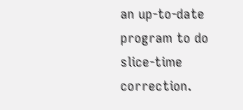an up-to-date program to do slice-time correction.